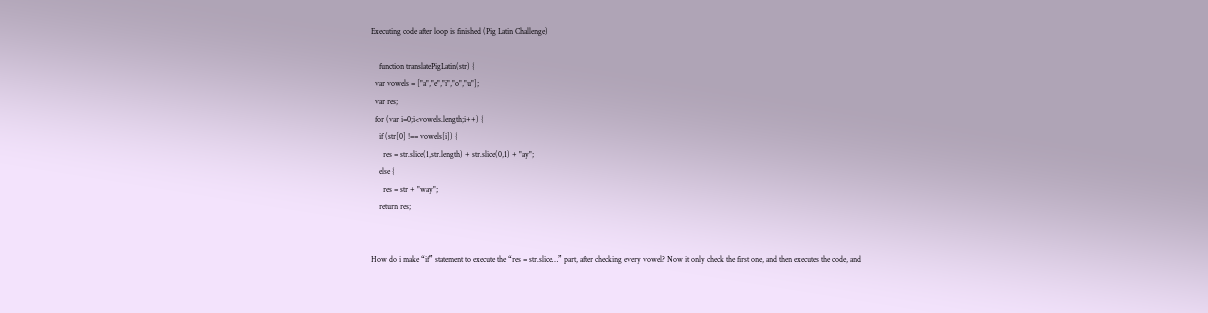Executing code after loop is finished (Pig Latin Challenge)

    function translatePigLatin(str) {
  var vowels = ["a","e","i","o","u"];
  var res;
  for (var i=0;i<vowels.length;i++) {
    if (str[0] !== vowels[i]) {
      res = str.slice(1,str.length) + str.slice(0,1) + "ay";
    else {
      res = str + "way";
    return res;


How do i make “if” statement to execute the “res = str.slice…” part, after checking every vowel? Now it only check the first one, and then executes the code, and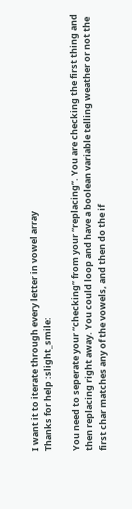I want it to iterate through every letter in vowel array
Thanks for help :slight_smile:

You need to seperate your “checking” from your “replacing”. You are checking the first thing and then replacing right away. You could loop and have a boolean variable telling weather or not the first char matches any of the vowels, and then do the if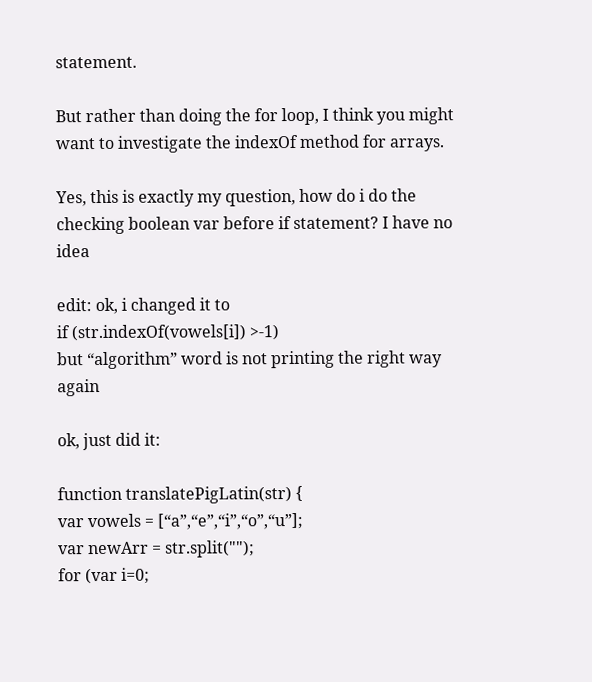statement.

But rather than doing the for loop, I think you might want to investigate the indexOf method for arrays.

Yes, this is exactly my question, how do i do the checking boolean var before if statement? I have no idea

edit: ok, i changed it to
if (str.indexOf(vowels[i]) >-1)
but “algorithm” word is not printing the right way again

ok, just did it:

function translatePigLatin(str) {
var vowels = [“a”,“e”,“i”,“o”,“u”];
var newArr = str.split("");
for (var i=0;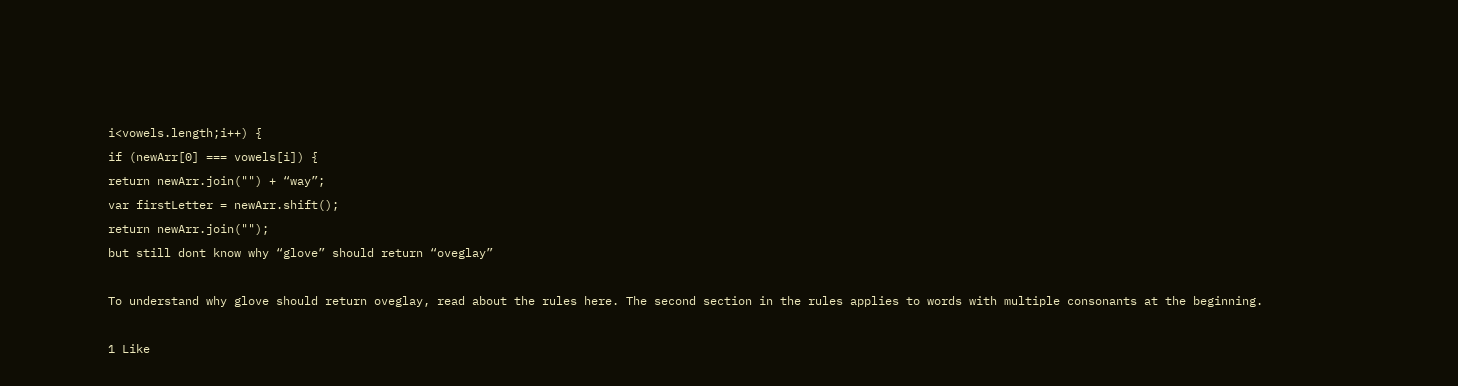i<vowels.length;i++) {
if (newArr[0] === vowels[i]) {
return newArr.join("") + “way”;
var firstLetter = newArr.shift();
return newArr.join("");
but still dont know why “glove” should return “oveglay”

To understand why glove should return oveglay, read about the rules here. The second section in the rules applies to words with multiple consonants at the beginning.

1 Like